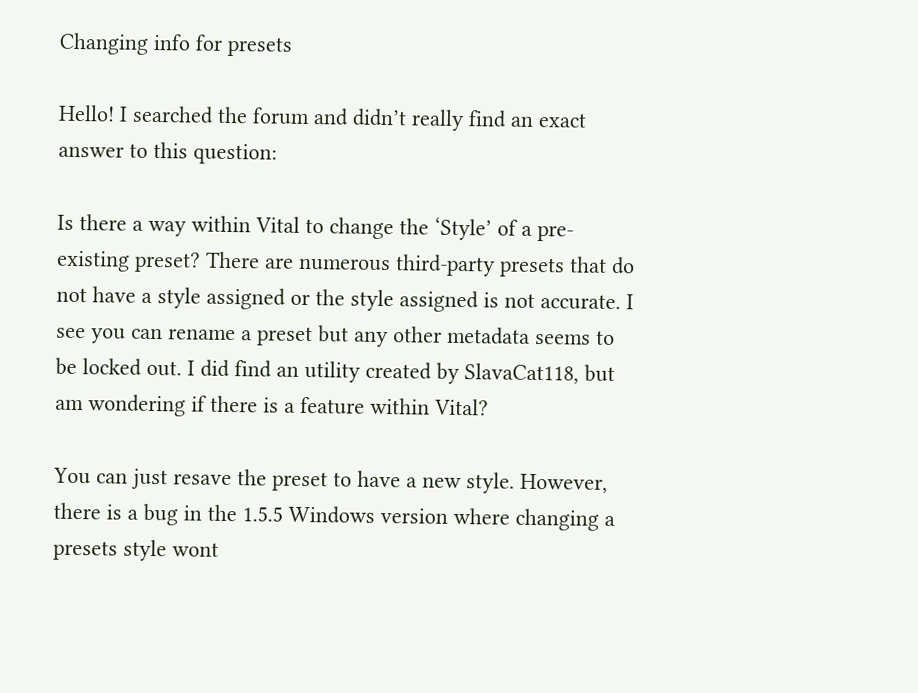Changing info for presets

Hello! I searched the forum and didn’t really find an exact answer to this question:

Is there a way within Vital to change the ‘Style’ of a pre-existing preset? There are numerous third-party presets that do not have a style assigned or the style assigned is not accurate. I see you can rename a preset but any other metadata seems to be locked out. I did find an utility created by SlavaCat118, but am wondering if there is a feature within Vital?

You can just resave the preset to have a new style. However, there is a bug in the 1.5.5 Windows version where changing a presets style wont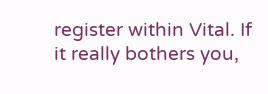register within Vital. If it really bothers you,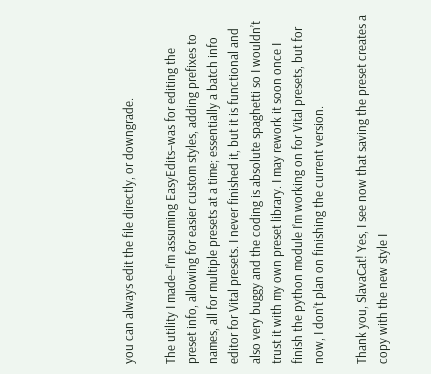you can always edit the file directly, or downgrade.

The utility I made–I’m assuming EasyEdits–was for editing the preset info, allowing for easier custom styles, adding prefixes to names, all for multiple presets at a time; essentially a batch info editor for Vital presets. I never finished it, but it is functional and also very buggy and the coding is absolute spaghetti so I wouldn’t trust it with my own preset library. I may rework it soon once I finish the python module I’m working on for Vital presets, but for now, I don’t plan on finishing the current version.

Thank you, SlavaCat! Yes, I see now that saving the preset creates a copy with the new style I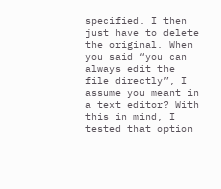specified. I then just have to delete the original. When you said “you can always edit the file directly”, I assume you meant in a text editor? With this in mind, I tested that option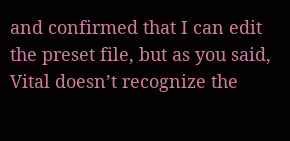and confirmed that I can edit the preset file, but as you said, Vital doesn’t recognize the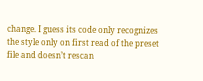change. I guess its code only recognizes the style only on first read of the preset file and doesn’t rescan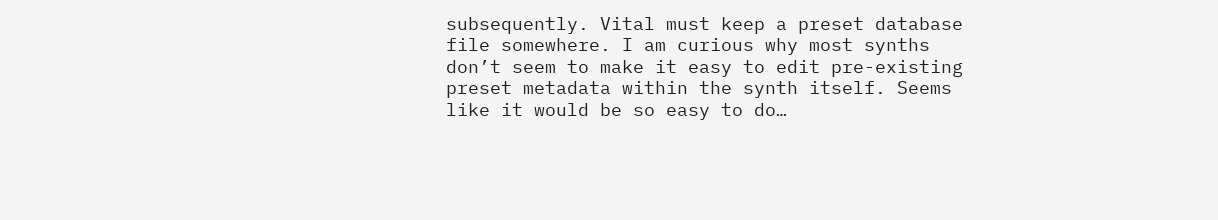subsequently. Vital must keep a preset database file somewhere. I am curious why most synths don’t seem to make it easy to edit pre-existing preset metadata within the synth itself. Seems like it would be so easy to do…